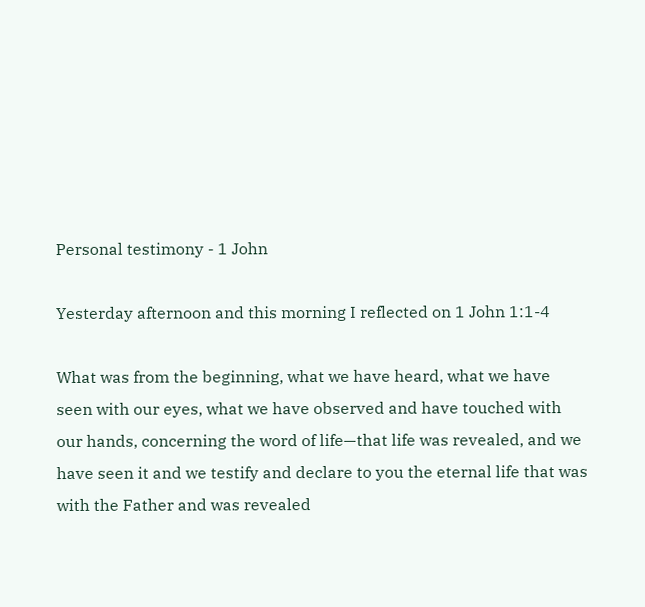Personal testimony - 1 John

Yesterday afternoon and this morning I reflected on 1 John 1:1-4

What was from the beginning, what we have heard, what we have seen with our eyes, what we have observed and have touched with our hands, concerning the word of life—that life was revealed, and we have seen it and we testify and declare to you the eternal life that was with the Father and was revealed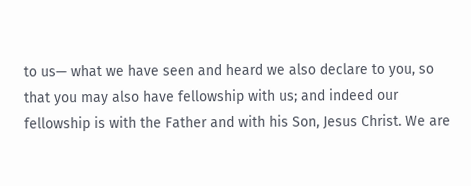to us— what we have seen and heard we also declare to you, so that you may also have fellowship with us; and indeed our fellowship is with the Father and with his Son, Jesus Christ. We are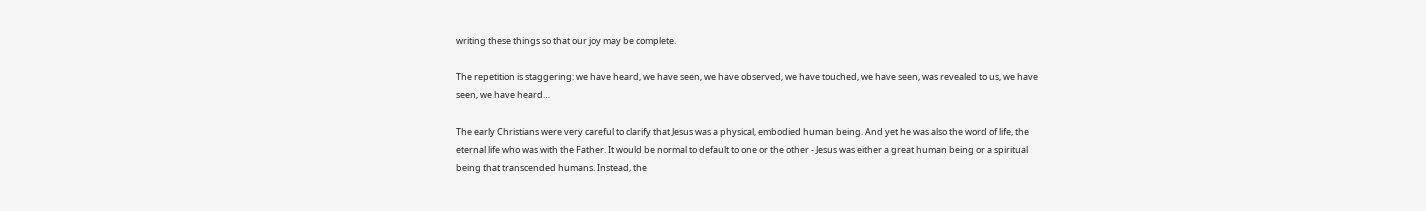writing these things so that our joy may be complete.

The repetition is staggering: we have heard, we have seen, we have observed, we have touched, we have seen, was revealed to us, we have seen, we have heard…

The early Christians were very careful to clarify that Jesus was a physical, embodied human being. And yet he was also the word of life, the eternal life who was with the Father. It would be normal to default to one or the other - Jesus was either a great human being or a spiritual being that transcended humans. Instead, the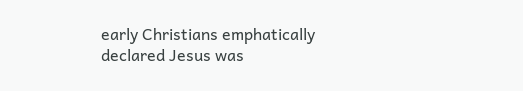early Christians emphatically declared Jesus was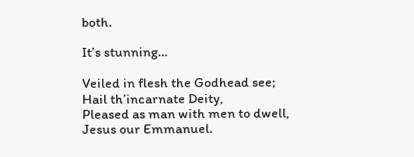both.

It’s stunning…

Veiled in flesh the Godhead see;
Hail th’incarnate Deity,
Pleased as man with men to dwell,
Jesus our Emmanuel.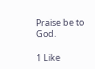Praise be to God.

1 Like